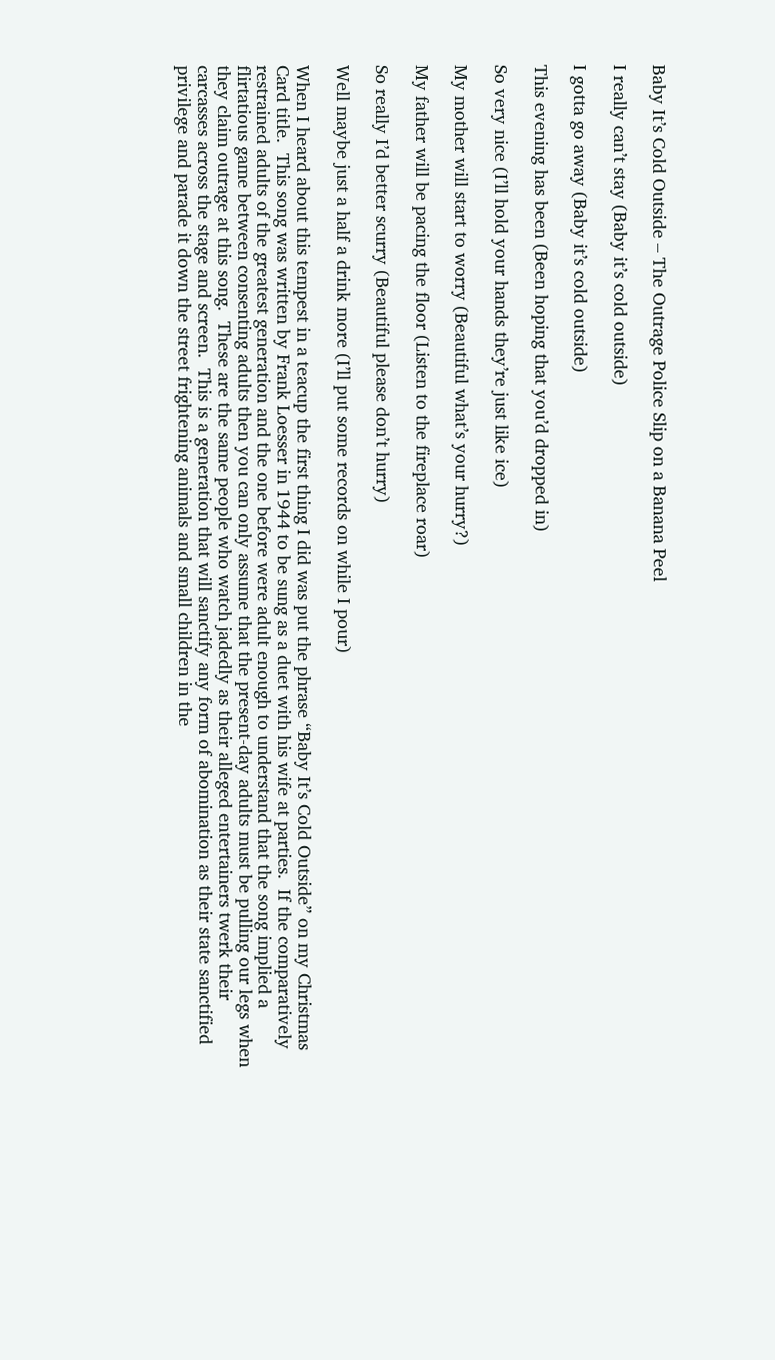Baby It’s Cold Outside – The Outrage Police Slip on a Banana Peel

I really can’t stay (Baby it’s cold outside)

I gotta go away (Baby it’s cold outside)

This evening has been (Been hoping that you’d dropped in)

So very nice (I’ll hold your hands they’re just like ice)

My mother will start to worry (Beautiful what’s your hurry?)

My father will be pacing the floor (Listen to the fireplace roar)

So really I’d better scurry (Beautiful please don’t hurry)

Well maybe just a half a drink more (I’ll put some records on while I pour)

When I heard about this tempest in a teacup the first thing I did was put the phrase “Baby It’s Cold Outside” on my Christmas Card title.  This song was written by Frank Loesser in 1944 to be sung as a duet with his wife at parties.  If the comparatively restrained adults of the greatest generation and the one before were adult enough to understand that the song implied a flirtatious game between consenting adults then you can only assume that the present-day adults must be pulling our legs when they claim outrage at this song.  These are the same people who watch jadedly as their alleged entertainers twerk their carcasses across the stage and screen.  This is a generation that will sanctify any form of abomination as their state sanctified privilege and parade it down the street frightening animals and small children in the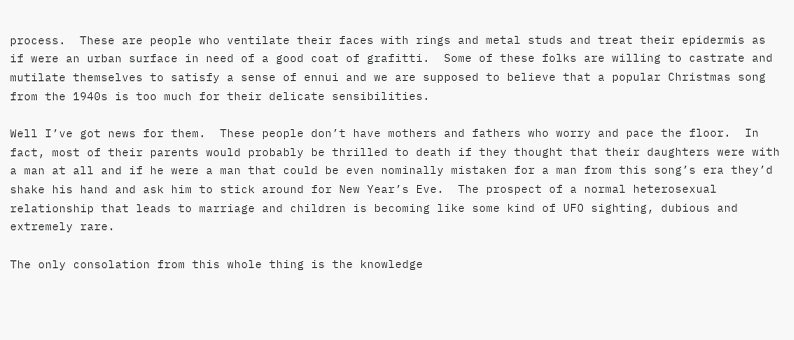process.  These are people who ventilate their faces with rings and metal studs and treat their epidermis as if were an urban surface in need of a good coat of grafitti.  Some of these folks are willing to castrate and mutilate themselves to satisfy a sense of ennui and we are supposed to believe that a popular Christmas song from the 1940s is too much for their delicate sensibilities.

Well I’ve got news for them.  These people don’t have mothers and fathers who worry and pace the floor.  In fact, most of their parents would probably be thrilled to death if they thought that their daughters were with a man at all and if he were a man that could be even nominally mistaken for a man from this song’s era they’d shake his hand and ask him to stick around for New Year’s Eve.  The prospect of a normal heterosexual relationship that leads to marriage and children is becoming like some kind of UFO sighting, dubious and extremely rare.

The only consolation from this whole thing is the knowledge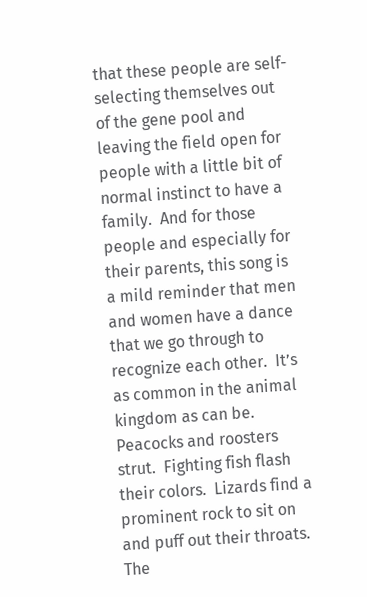that these people are self-selecting themselves out of the gene pool and leaving the field open for people with a little bit of normal instinct to have a family.  And for those people and especially for their parents, this song is a mild reminder that men and women have a dance that we go through to recognize each other.  It’s as common in the animal kingdom as can be.  Peacocks and roosters strut.  Fighting fish flash their colors.  Lizards find a prominent rock to sit on and puff out their throats.  The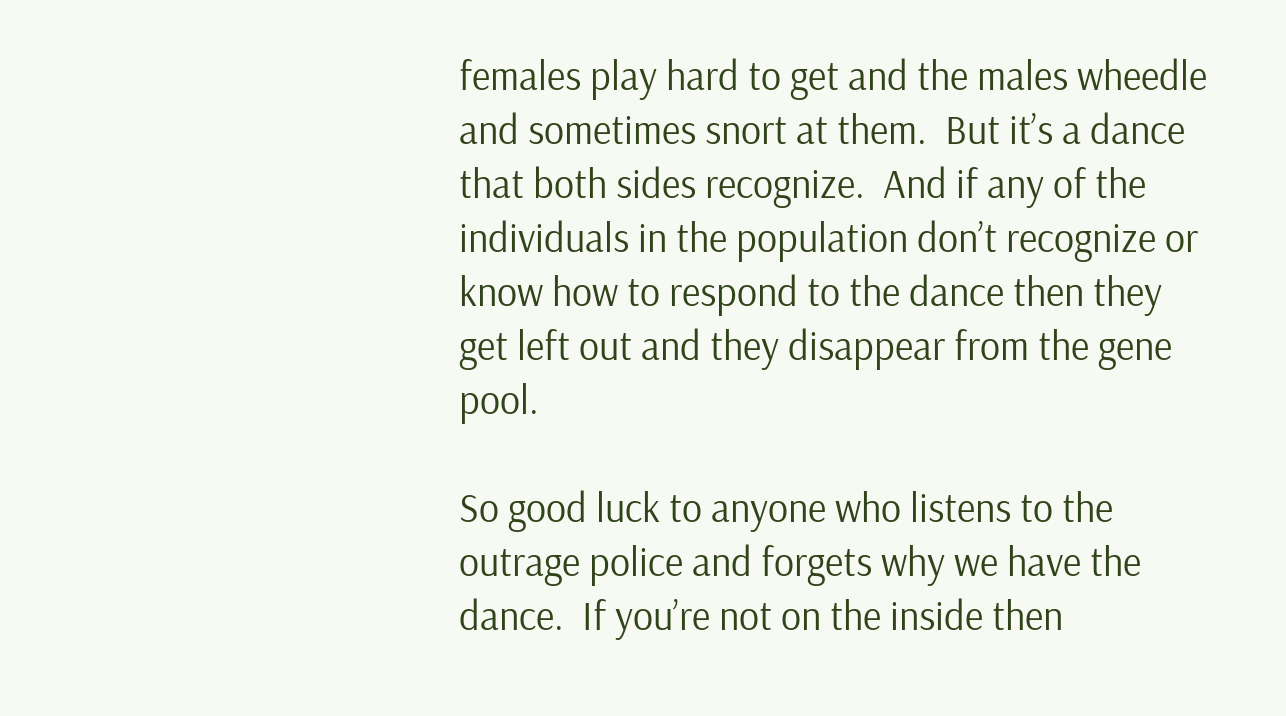females play hard to get and the males wheedle and sometimes snort at them.  But it’s a dance that both sides recognize.  And if any of the individuals in the population don’t recognize or know how to respond to the dance then they get left out and they disappear from the gene pool.

So good luck to anyone who listens to the outrage police and forgets why we have the dance.  If you’re not on the inside then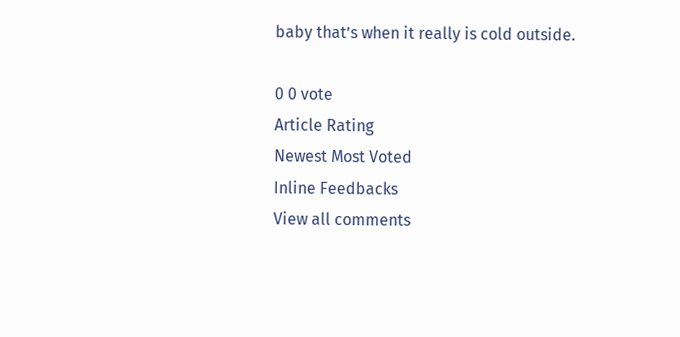baby that’s when it really is cold outside.

0 0 vote
Article Rating
Newest Most Voted
Inline Feedbacks
View all comments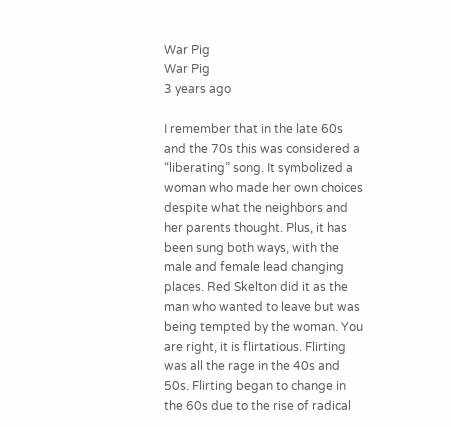War Pig
War Pig
3 years ago

I remember that in the late 60s and the 70s this was considered a “liberating” song. It symbolized a woman who made her own choices despite what the neighbors and her parents thought. Plus, it has been sung both ways, with the male and female lead changing places. Red Skelton did it as the man who wanted to leave but was being tempted by the woman. You are right, it is flirtatious. Flirting was all the rage in the 40s and 50s. Flirting began to change in the 60s due to the rise of radical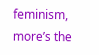feminism, more’s the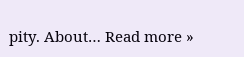pity. About… Read more »